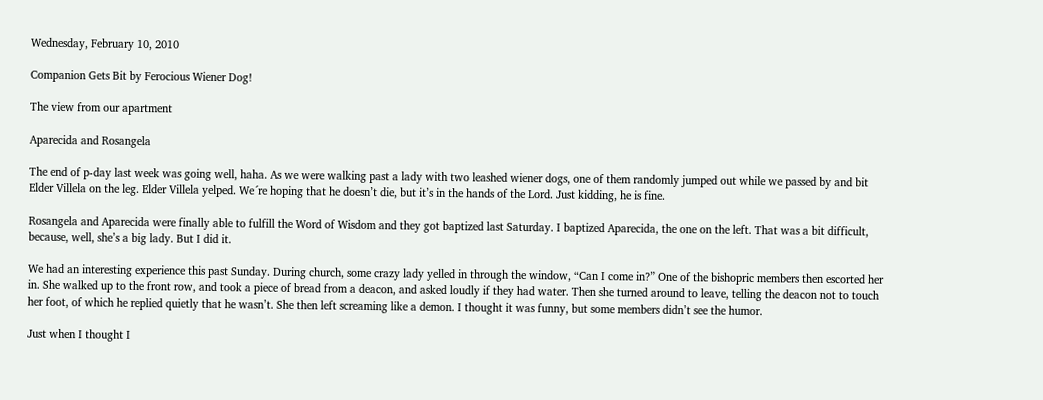Wednesday, February 10, 2010

Companion Gets Bit by Ferocious Wiener Dog!

The view from our apartment

Aparecida and Rosangela

The end of p-day last week was going well, haha. As we were walking past a lady with two leashed wiener dogs, one of them randomly jumped out while we passed by and bit Elder Villela on the leg. Elder Villela yelped. We´re hoping that he doesn’t die, but it’s in the hands of the Lord. Just kidding, he is fine.

Rosangela and Aparecida were finally able to fulfill the Word of Wisdom and they got baptized last Saturday. I baptized Aparecida, the one on the left. That was a bit difficult, because, well, she’s a big lady. But I did it.

We had an interesting experience this past Sunday. During church, some crazy lady yelled in through the window, “Can I come in?” One of the bishopric members then escorted her in. She walked up to the front row, and took a piece of bread from a deacon, and asked loudly if they had water. Then she turned around to leave, telling the deacon not to touch her foot, of which he replied quietly that he wasn’t. She then left screaming like a demon. I thought it was funny, but some members didn’t see the humor.

Just when I thought I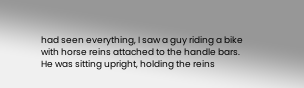had seen everything, I saw a guy riding a bike with horse reins attached to the handle bars. He was sitting upright, holding the reins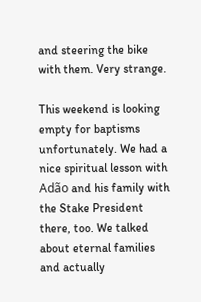and steering the bike with them. Very strange.

This weekend is looking empty for baptisms unfortunately. We had a nice spiritual lesson with Adão and his family with the Stake President there, too. We talked about eternal families and actually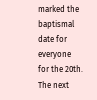marked the baptismal date for everyone for the 20th. The next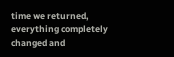time we returned, everything completely changed and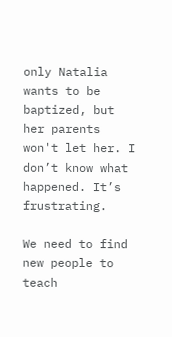only Natalia wants to be baptized, but her parents won't let her. I don’t know what happened. It’s frustrating.

We need to find new people to teach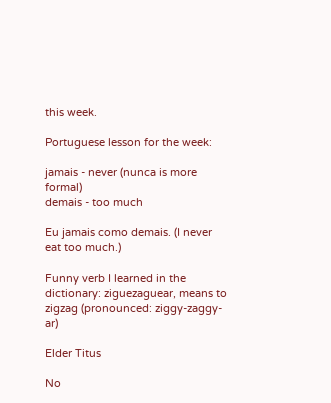this week.

Portuguese lesson for the week:

jamais - never (nunca is more formal)
demais - too much

Eu jamais como demais. (I never eat too much.)

Funny verb I learned in the dictionary: ziguezaguear, means to zigzag (pronounced: ziggy-zaggy-ar)

Elder Titus

No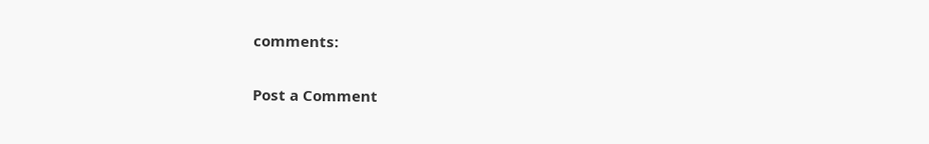comments:

Post a Comment